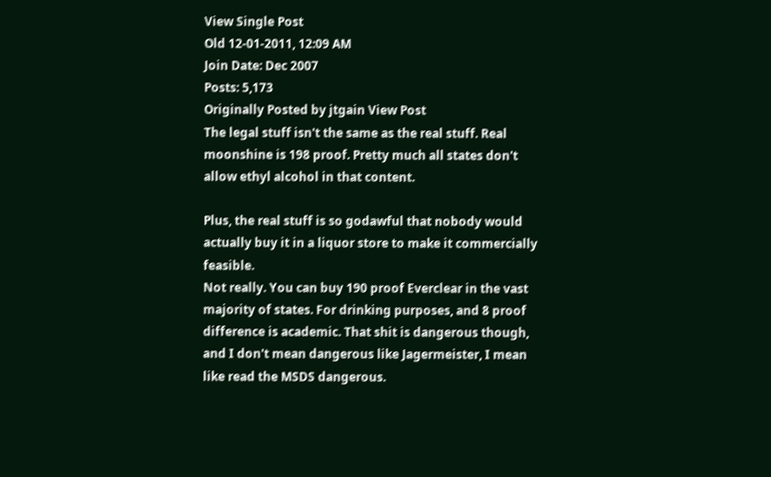View Single Post
Old 12-01-2011, 12:09 AM
Join Date: Dec 2007
Posts: 5,173
Originally Posted by jtgain View Post
The legal stuff isn't the same as the real stuff. Real moonshine is 198 proof. Pretty much all states don't allow ethyl alcohol in that content.

Plus, the real stuff is so godawful that nobody would actually buy it in a liquor store to make it commercially feasible.
Not really. You can buy 190 proof Everclear in the vast majority of states. For drinking purposes, and 8 proof difference is academic. That shit is dangerous though, and I don't mean dangerous like Jagermeister, I mean like read the MSDS dangerous.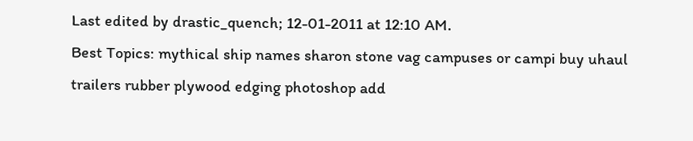Last edited by drastic_quench; 12-01-2011 at 12:10 AM.
Best Topics: mythical ship names sharon stone vag campuses or campi buy uhaul trailers rubber plywood edging photoshop add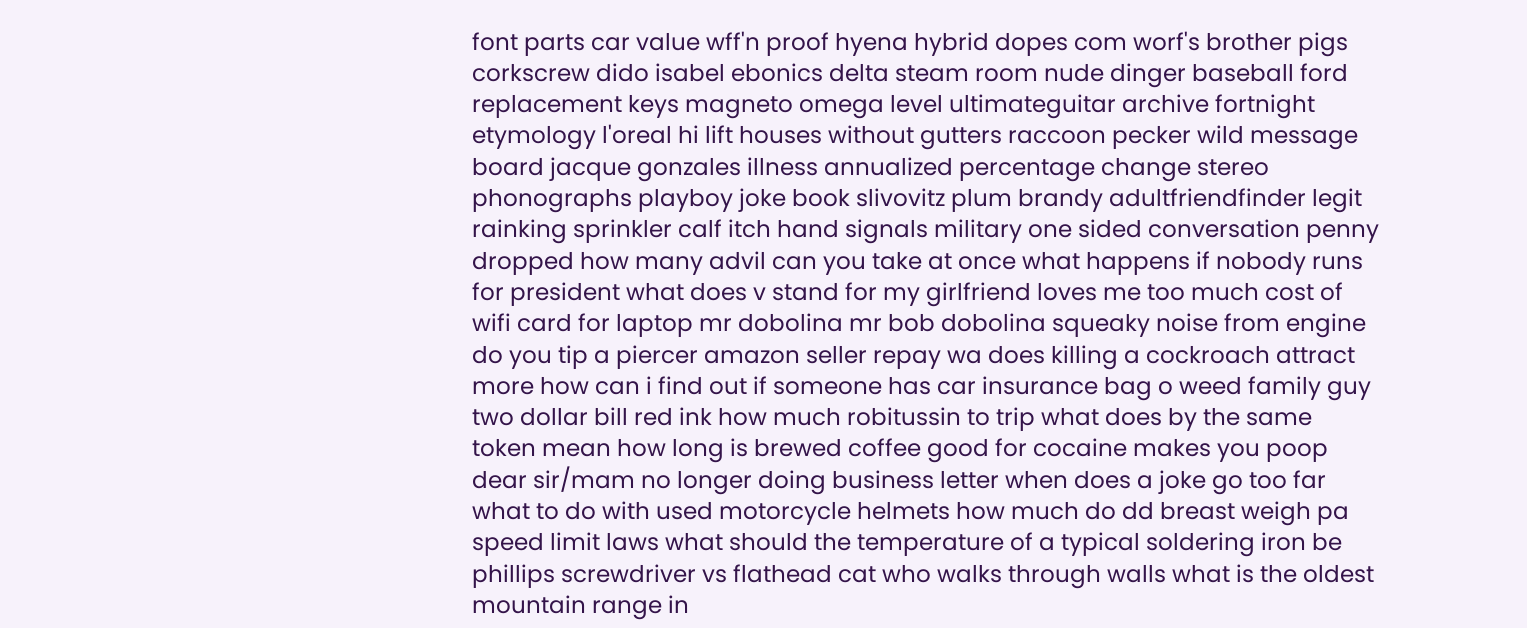font parts car value wff'n proof hyena hybrid dopes com worf's brother pigs corkscrew dido isabel ebonics delta steam room nude dinger baseball ford replacement keys magneto omega level ultimateguitar archive fortnight etymology l'oreal hi lift houses without gutters raccoon pecker wild message board jacque gonzales illness annualized percentage change stereo phonographs playboy joke book slivovitz plum brandy adultfriendfinder legit rainking sprinkler calf itch hand signals military one sided conversation penny dropped how many advil can you take at once what happens if nobody runs for president what does v stand for my girlfriend loves me too much cost of wifi card for laptop mr dobolina mr bob dobolina squeaky noise from engine do you tip a piercer amazon seller repay wa does killing a cockroach attract more how can i find out if someone has car insurance bag o weed family guy two dollar bill red ink how much robitussin to trip what does by the same token mean how long is brewed coffee good for cocaine makes you poop dear sir/mam no longer doing business letter when does a joke go too far what to do with used motorcycle helmets how much do dd breast weigh pa speed limit laws what should the temperature of a typical soldering iron be phillips screwdriver vs flathead cat who walks through walls what is the oldest mountain range in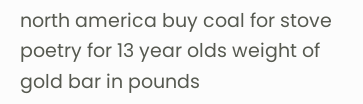north america buy coal for stove poetry for 13 year olds weight of gold bar in pounds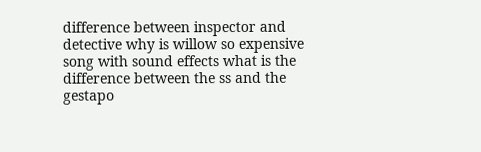difference between inspector and detective why is willow so expensive song with sound effects what is the difference between the ss and the gestapo